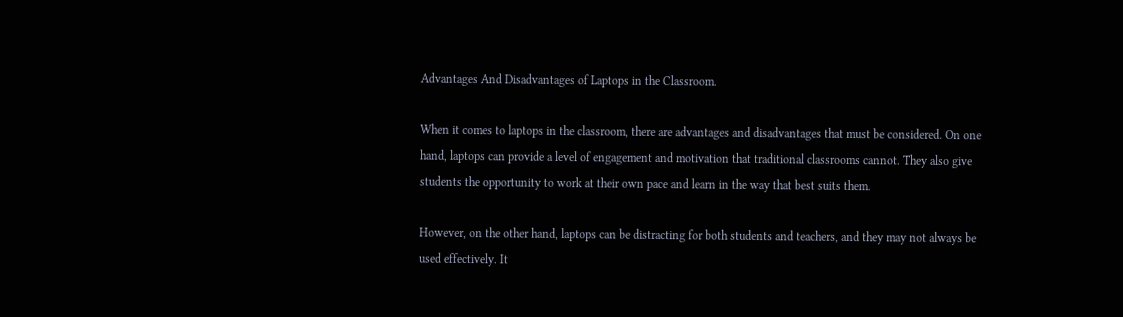Advantages And Disadvantages of Laptops in the Classroom.

When it comes to laptops in the classroom, there are advantages and disadvantages that must be considered. On one hand, laptops can provide a level of engagement and motivation that traditional classrooms cannot. They also give students the opportunity to work at their own pace and learn in the way that best suits them.

However, on the other hand, laptops can be distracting for both students and teachers, and they may not always be used effectively. It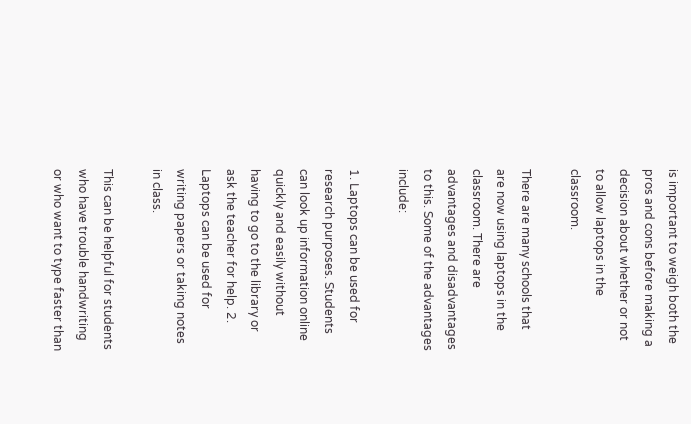is important to weigh both the pros and cons before making a decision about whether or not to allow laptops in the classroom.

There are many schools that are now using laptops in the classroom. There are advantages and disadvantages to this. Some of the advantages include:

1. Laptops can be used for research purposes. Students can look up information online quickly and easily without having to go to the library or ask the teacher for help. 2. Laptops can be used for writing papers or taking notes in class.

This can be helpful for students who have trouble handwriting or who want to type faster than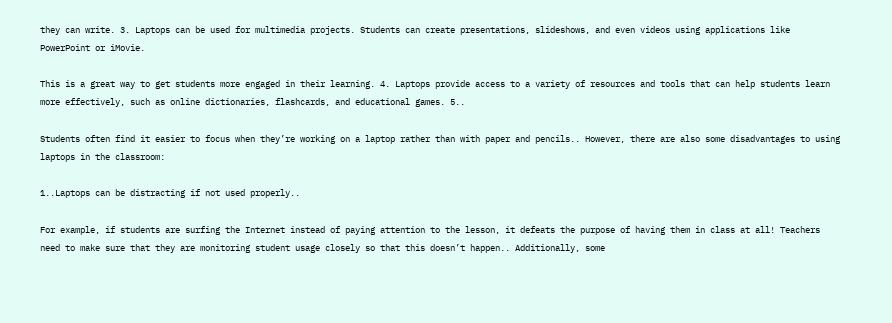they can write. 3. Laptops can be used for multimedia projects. Students can create presentations, slideshows, and even videos using applications like PowerPoint or iMovie.

This is a great way to get students more engaged in their learning. 4. Laptops provide access to a variety of resources and tools that can help students learn more effectively, such as online dictionaries, flashcards, and educational games. 5..

Students often find it easier to focus when they’re working on a laptop rather than with paper and pencils.. However, there are also some disadvantages to using laptops in the classroom:

1..Laptops can be distracting if not used properly..

For example, if students are surfing the Internet instead of paying attention to the lesson, it defeats the purpose of having them in class at all! Teachers need to make sure that they are monitoring student usage closely so that this doesn’t happen.. Additionally, some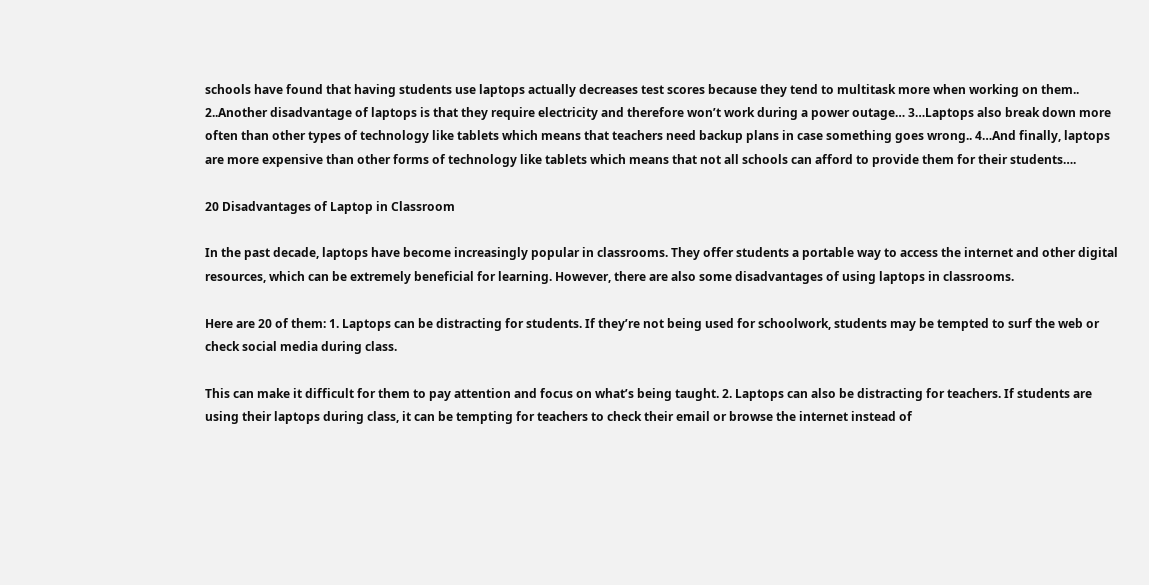schools have found that having students use laptops actually decreases test scores because they tend to multitask more when working on them.. 2..Another disadvantage of laptops is that they require electricity and therefore won’t work during a power outage… 3…Laptops also break down more often than other types of technology like tablets which means that teachers need backup plans in case something goes wrong.. 4…And finally, laptops are more expensive than other forms of technology like tablets which means that not all schools can afford to provide them for their students….

20 Disadvantages of Laptop in Classroom

In the past decade, laptops have become increasingly popular in classrooms. They offer students a portable way to access the internet and other digital resources, which can be extremely beneficial for learning. However, there are also some disadvantages of using laptops in classrooms.

Here are 20 of them: 1. Laptops can be distracting for students. If they’re not being used for schoolwork, students may be tempted to surf the web or check social media during class.

This can make it difficult for them to pay attention and focus on what’s being taught. 2. Laptops can also be distracting for teachers. If students are using their laptops during class, it can be tempting for teachers to check their email or browse the internet instead of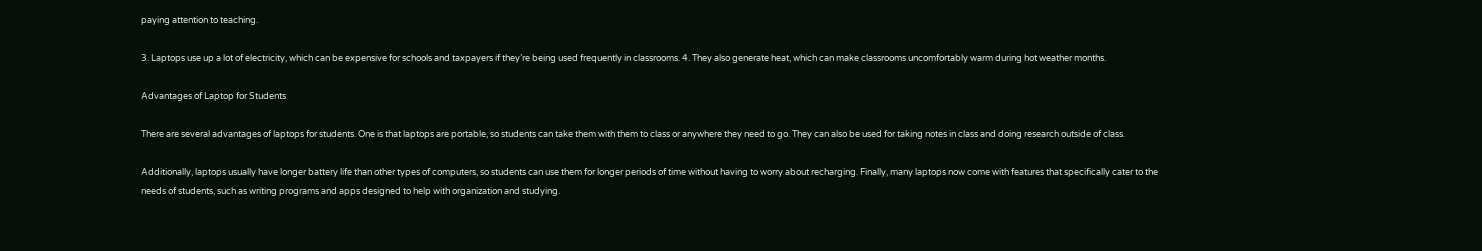paying attention to teaching.

3. Laptops use up a lot of electricity, which can be expensive for schools and taxpayers if they’re being used frequently in classrooms. 4. They also generate heat, which can make classrooms uncomfortably warm during hot weather months.

Advantages of Laptop for Students

There are several advantages of laptops for students. One is that laptops are portable, so students can take them with them to class or anywhere they need to go. They can also be used for taking notes in class and doing research outside of class.

Additionally, laptops usually have longer battery life than other types of computers, so students can use them for longer periods of time without having to worry about recharging. Finally, many laptops now come with features that specifically cater to the needs of students, such as writing programs and apps designed to help with organization and studying.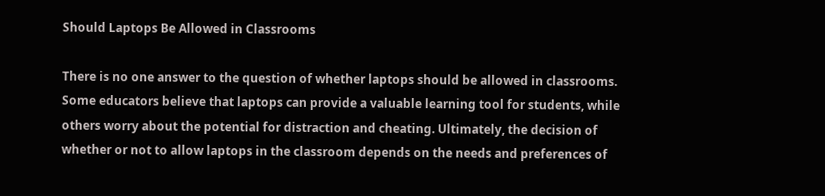Should Laptops Be Allowed in Classrooms

There is no one answer to the question of whether laptops should be allowed in classrooms. Some educators believe that laptops can provide a valuable learning tool for students, while others worry about the potential for distraction and cheating. Ultimately, the decision of whether or not to allow laptops in the classroom depends on the needs and preferences of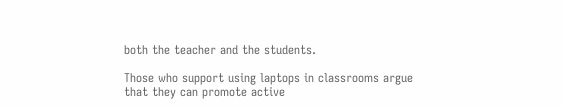both the teacher and the students.

Those who support using laptops in classrooms argue that they can promote active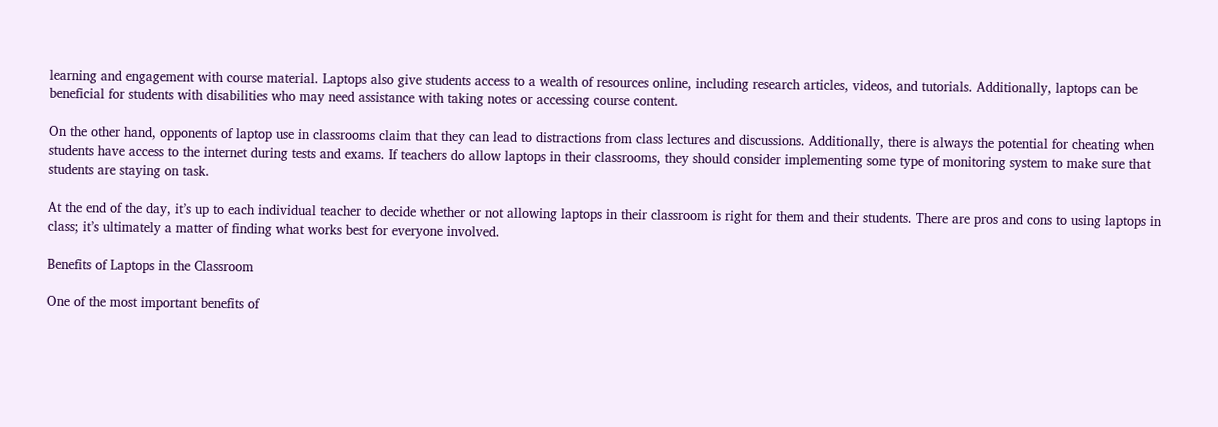learning and engagement with course material. Laptops also give students access to a wealth of resources online, including research articles, videos, and tutorials. Additionally, laptops can be beneficial for students with disabilities who may need assistance with taking notes or accessing course content.

On the other hand, opponents of laptop use in classrooms claim that they can lead to distractions from class lectures and discussions. Additionally, there is always the potential for cheating when students have access to the internet during tests and exams. If teachers do allow laptops in their classrooms, they should consider implementing some type of monitoring system to make sure that students are staying on task.

At the end of the day, it’s up to each individual teacher to decide whether or not allowing laptops in their classroom is right for them and their students. There are pros and cons to using laptops in class; it’s ultimately a matter of finding what works best for everyone involved.

Benefits of Laptops in the Classroom

One of the most important benefits of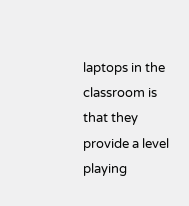laptops in the classroom is that they provide a level playing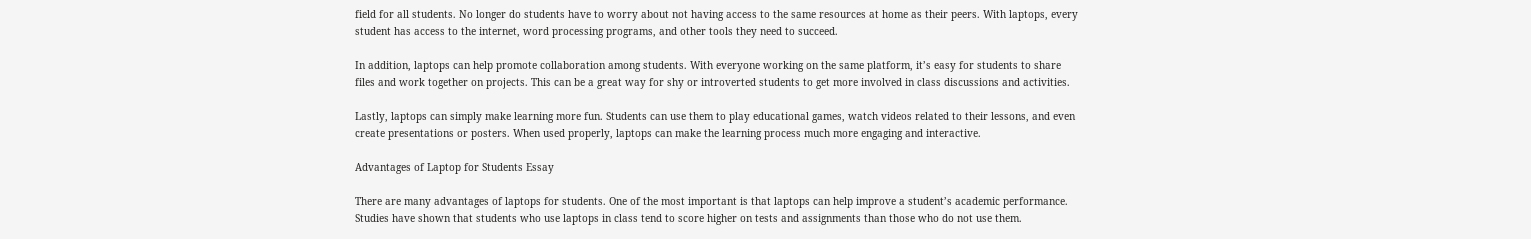field for all students. No longer do students have to worry about not having access to the same resources at home as their peers. With laptops, every student has access to the internet, word processing programs, and other tools they need to succeed.

In addition, laptops can help promote collaboration among students. With everyone working on the same platform, it’s easy for students to share files and work together on projects. This can be a great way for shy or introverted students to get more involved in class discussions and activities.

Lastly, laptops can simply make learning more fun. Students can use them to play educational games, watch videos related to their lessons, and even create presentations or posters. When used properly, laptops can make the learning process much more engaging and interactive.

Advantages of Laptop for Students Essay

There are many advantages of laptops for students. One of the most important is that laptops can help improve a student’s academic performance. Studies have shown that students who use laptops in class tend to score higher on tests and assignments than those who do not use them.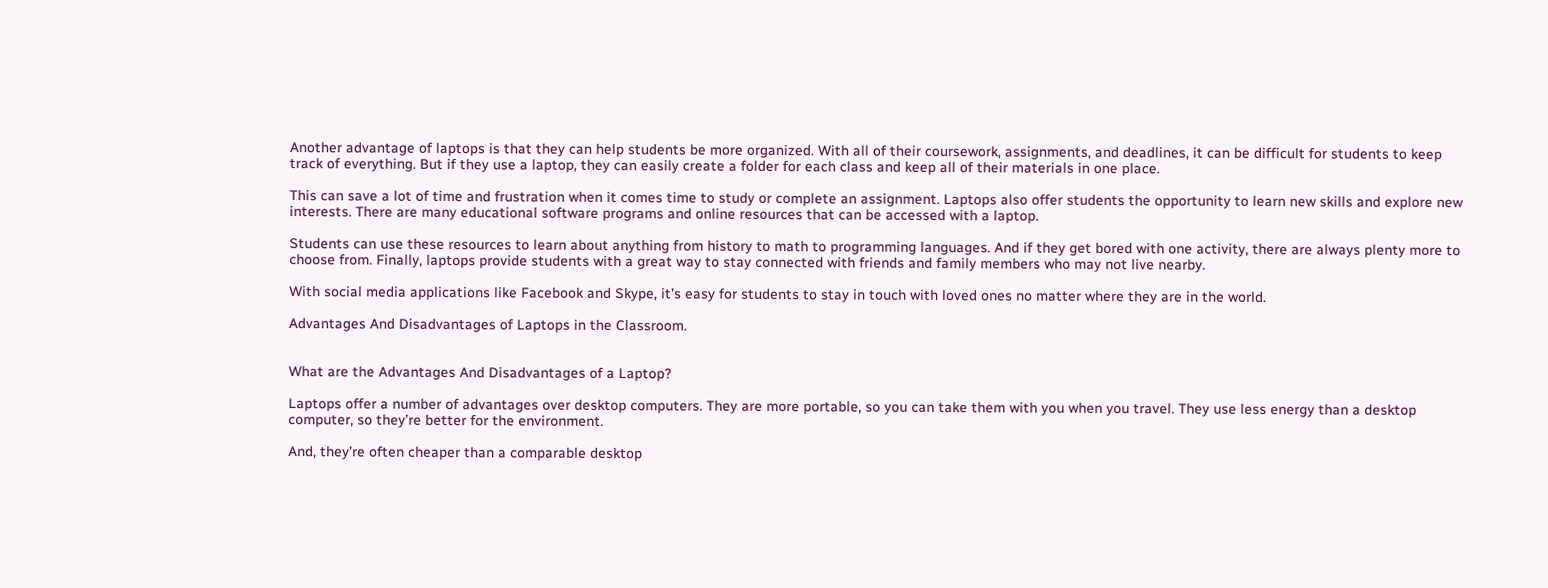Another advantage of laptops is that they can help students be more organized. With all of their coursework, assignments, and deadlines, it can be difficult for students to keep track of everything. But if they use a laptop, they can easily create a folder for each class and keep all of their materials in one place.

This can save a lot of time and frustration when it comes time to study or complete an assignment. Laptops also offer students the opportunity to learn new skills and explore new interests. There are many educational software programs and online resources that can be accessed with a laptop.

Students can use these resources to learn about anything from history to math to programming languages. And if they get bored with one activity, there are always plenty more to choose from. Finally, laptops provide students with a great way to stay connected with friends and family members who may not live nearby.

With social media applications like Facebook and Skype, it’s easy for students to stay in touch with loved ones no matter where they are in the world.

Advantages And Disadvantages of Laptops in the Classroom.


What are the Advantages And Disadvantages of a Laptop?

Laptops offer a number of advantages over desktop computers. They are more portable, so you can take them with you when you travel. They use less energy than a desktop computer, so they’re better for the environment.

And, they’re often cheaper than a comparable desktop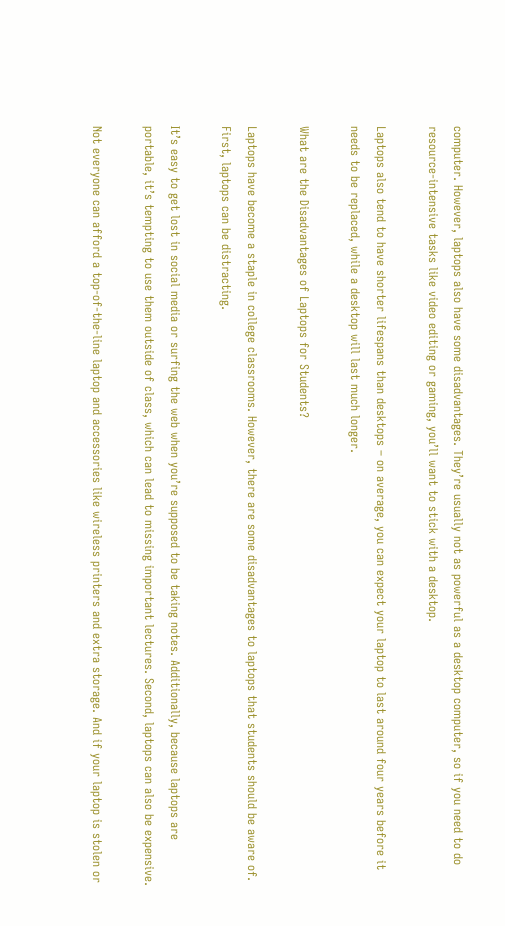computer. However, laptops also have some disadvantages. They’re usually not as powerful as a desktop computer, so if you need to do resource-intensive tasks like video editing or gaming, you’ll want to stick with a desktop.

Laptops also tend to have shorter lifespans than desktops – on average, you can expect your laptop to last around four years before it needs to be replaced, while a desktop will last much longer.

What are the Disadvantages of Laptops for Students?

Laptops have become a staple in college classrooms. However, there are some disadvantages to laptops that students should be aware of. First, laptops can be distracting.

It’s easy to get lost in social media or surfing the web when you’re supposed to be taking notes. Additionally, because laptops are portable, it’s tempting to use them outside of class, which can lead to missing important lectures. Second, laptops can also be expensive.

Not everyone can afford a top-of-the-line laptop and accessories like wireless printers and extra storage. And if your laptop is stolen or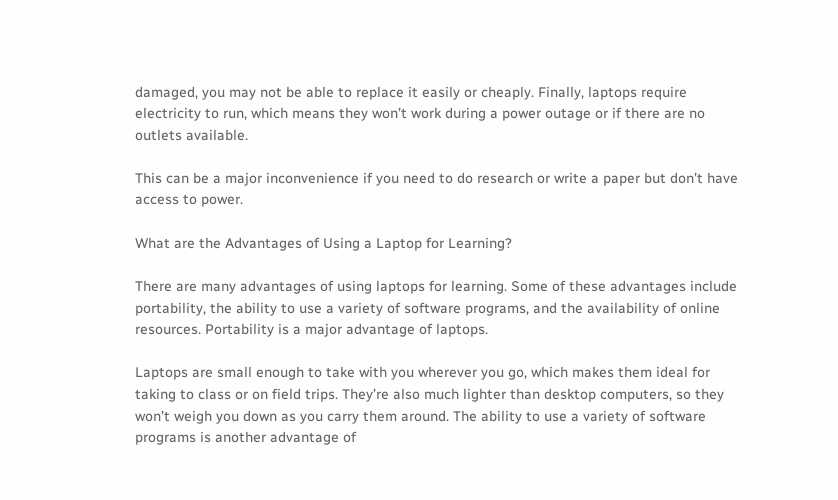damaged, you may not be able to replace it easily or cheaply. Finally, laptops require electricity to run, which means they won’t work during a power outage or if there are no outlets available.

This can be a major inconvenience if you need to do research or write a paper but don’t have access to power.

What are the Advantages of Using a Laptop for Learning?

There are many advantages of using laptops for learning. Some of these advantages include portability, the ability to use a variety of software programs, and the availability of online resources. Portability is a major advantage of laptops.

Laptops are small enough to take with you wherever you go, which makes them ideal for taking to class or on field trips. They’re also much lighter than desktop computers, so they won’t weigh you down as you carry them around. The ability to use a variety of software programs is another advantage of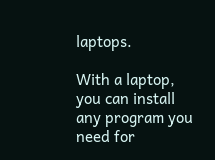laptops.

With a laptop, you can install any program you need for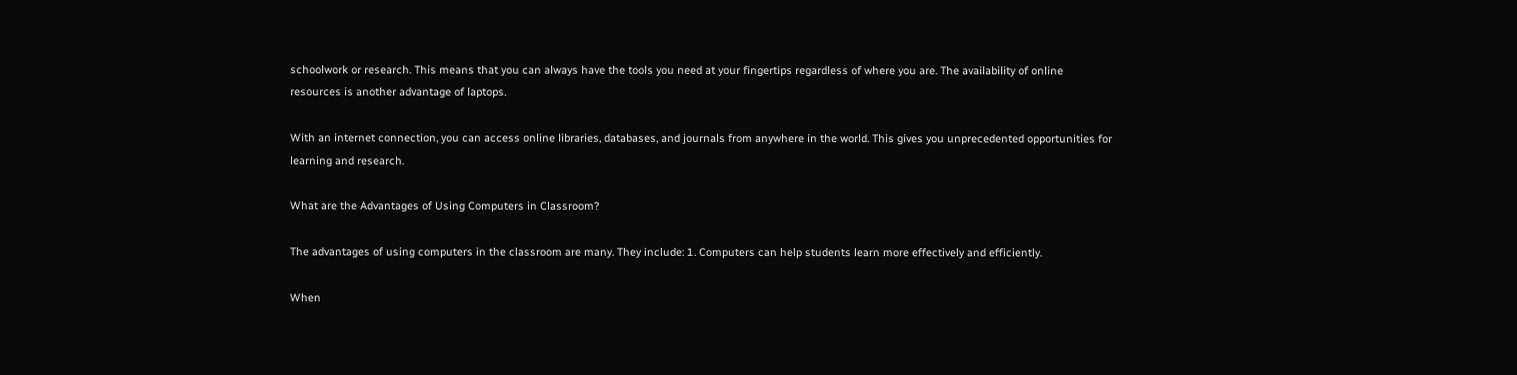schoolwork or research. This means that you can always have the tools you need at your fingertips regardless of where you are. The availability of online resources is another advantage of laptops.

With an internet connection, you can access online libraries, databases, and journals from anywhere in the world. This gives you unprecedented opportunities for learning and research.

What are the Advantages of Using Computers in Classroom?

The advantages of using computers in the classroom are many. They include: 1. Computers can help students learn more effectively and efficiently.

When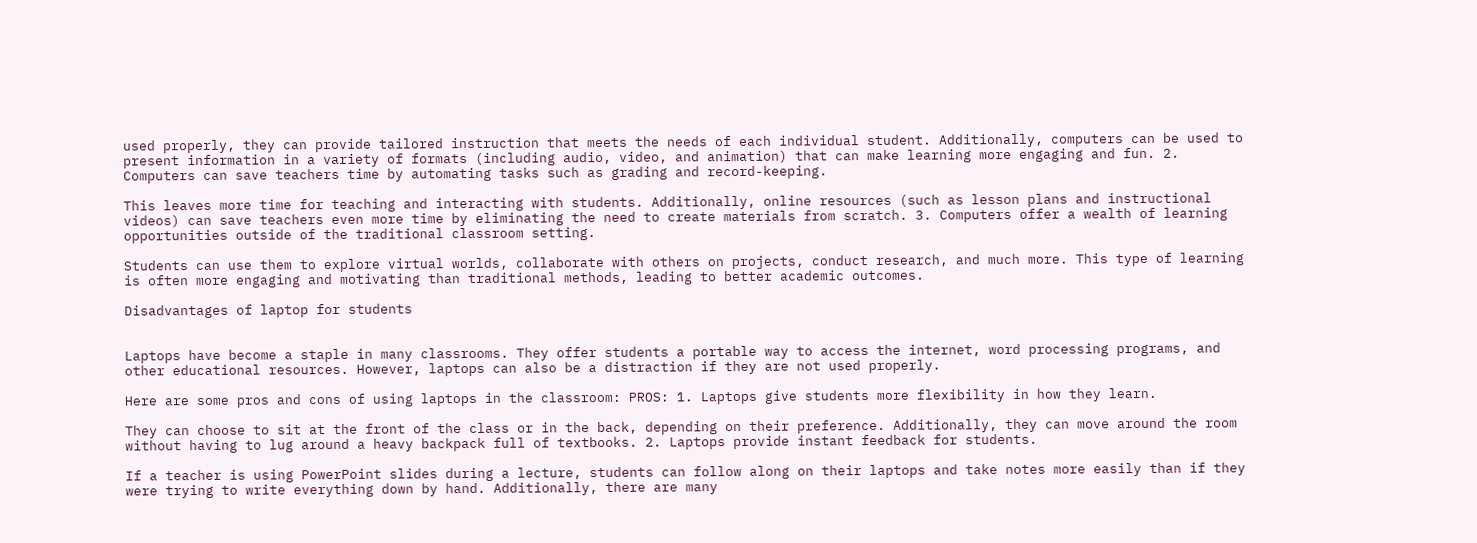used properly, they can provide tailored instruction that meets the needs of each individual student. Additionally, computers can be used to present information in a variety of formats (including audio, video, and animation) that can make learning more engaging and fun. 2. Computers can save teachers time by automating tasks such as grading and record-keeping.

This leaves more time for teaching and interacting with students. Additionally, online resources (such as lesson plans and instructional videos) can save teachers even more time by eliminating the need to create materials from scratch. 3. Computers offer a wealth of learning opportunities outside of the traditional classroom setting.

Students can use them to explore virtual worlds, collaborate with others on projects, conduct research, and much more. This type of learning is often more engaging and motivating than traditional methods, leading to better academic outcomes.

Disadvantages of laptop for students


Laptops have become a staple in many classrooms. They offer students a portable way to access the internet, word processing programs, and other educational resources. However, laptops can also be a distraction if they are not used properly.

Here are some pros and cons of using laptops in the classroom: PROS: 1. Laptops give students more flexibility in how they learn.

They can choose to sit at the front of the class or in the back, depending on their preference. Additionally, they can move around the room without having to lug around a heavy backpack full of textbooks. 2. Laptops provide instant feedback for students.

If a teacher is using PowerPoint slides during a lecture, students can follow along on their laptops and take notes more easily than if they were trying to write everything down by hand. Additionally, there are many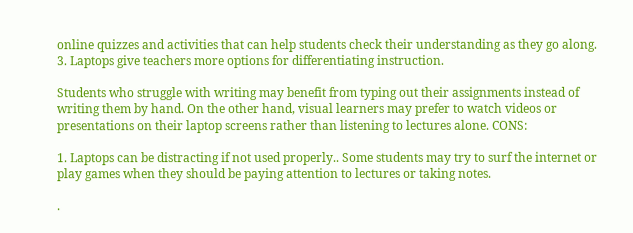online quizzes and activities that can help students check their understanding as they go along. 3. Laptops give teachers more options for differentiating instruction.

Students who struggle with writing may benefit from typing out their assignments instead of writing them by hand. On the other hand, visual learners may prefer to watch videos or presentations on their laptop screens rather than listening to lectures alone. CONS:

1. Laptops can be distracting if not used properly.. Some students may try to surf the internet or play games when they should be paying attention to lectures or taking notes.

.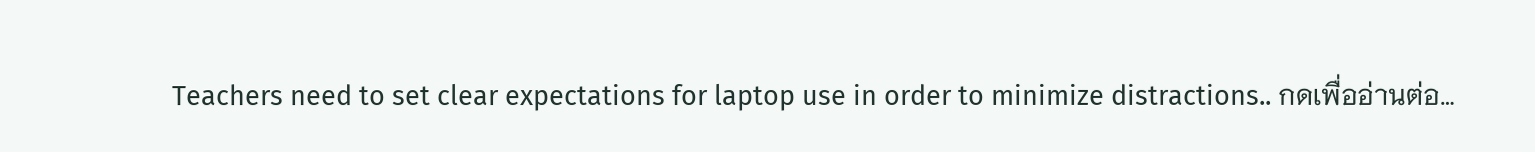Teachers need to set clear expectations for laptop use in order to minimize distractions.. กดเพื่ออ่านต่อ…